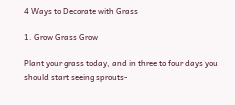4 Ways to Decorate with Grass

1. Grow Grass Grow

Plant your grass today, and in three to four days you should start seeing sprouts-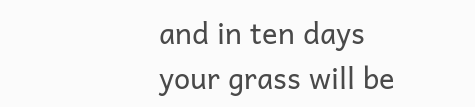and in ten days your grass will be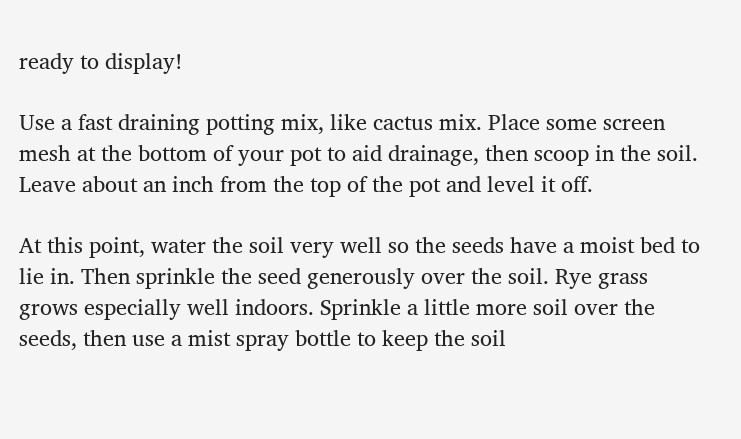ready to display!

Use a fast draining potting mix, like cactus mix. Place some screen mesh at the bottom of your pot to aid drainage, then scoop in the soil. Leave about an inch from the top of the pot and level it off.

At this point, water the soil very well so the seeds have a moist bed to lie in. Then sprinkle the seed generously over the soil. Rye grass grows especially well indoors. Sprinkle a little more soil over the seeds, then use a mist spray bottle to keep the soil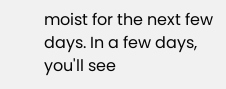moist for the next few days. In a few days, you'll see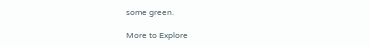some green.

More to Explore